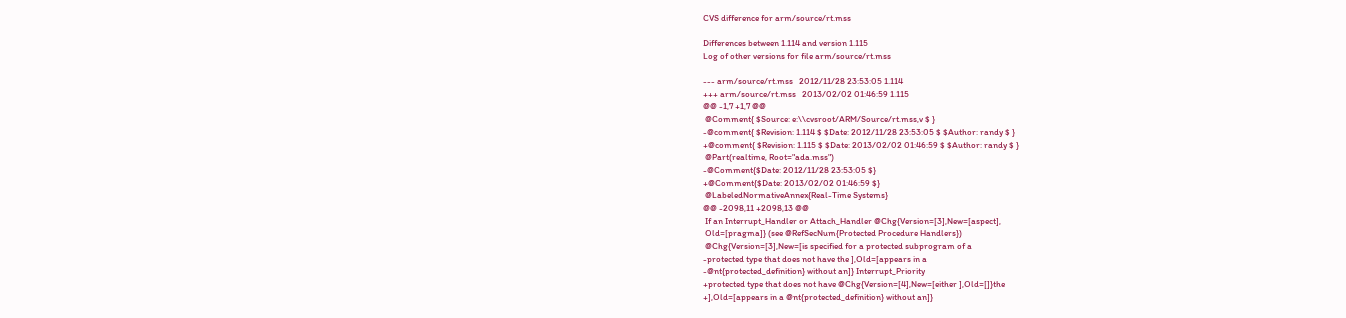CVS difference for arm/source/rt.mss

Differences between 1.114 and version 1.115
Log of other versions for file arm/source/rt.mss

--- arm/source/rt.mss   2012/11/28 23:53:05 1.114
+++ arm/source/rt.mss   2013/02/02 01:46:59 1.115
@@ -1,7 +1,7 @@
 @Comment{ $Source: e:\\cvsroot/ARM/Source/rt.mss,v $ }
-@comment{ $Revision: 1.114 $ $Date: 2012/11/28 23:53:05 $ $Author: randy $ }
+@comment{ $Revision: 1.115 $ $Date: 2013/02/02 01:46:59 $ $Author: randy $ }
 @Part(realtime, Root="ada.mss")
-@Comment{$Date: 2012/11/28 23:53:05 $}
+@Comment{$Date: 2013/02/02 01:46:59 $}
 @LabeledNormativeAnnex{Real-Time Systems}
@@ -2098,11 +2098,13 @@
 If an Interrupt_Handler or Attach_Handler @Chg{Version=[3],New=[aspect],
 Old=[pragma]} (see @RefSecNum{Protected Procedure Handlers})
 @Chg{Version=[3],New=[is specified for a protected subprogram of a
-protected type that does not have the ],Old=[appears in a
-@nt{protected_definition} without an]} Interrupt_Priority
+protected type that does not have @Chg{Version=[4],New=[either ],Old=[]}the
+],Old=[appears in a @nt{protected_definition} without an]}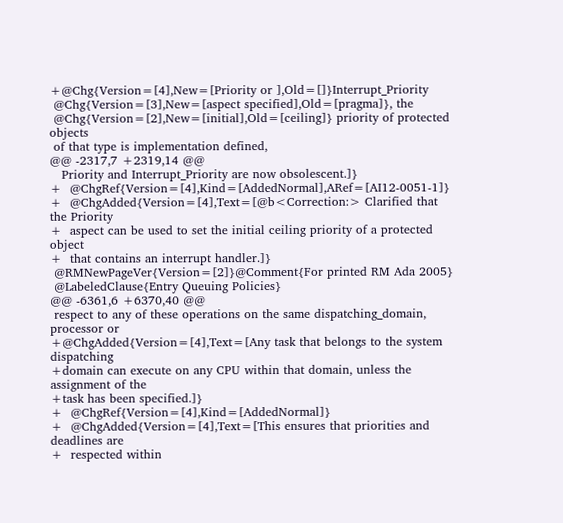+@Chg{Version=[4],New=[Priority or ],Old=[]}Interrupt_Priority
 @Chg{Version=[3],New=[aspect specified],Old=[pragma]}, the
 @Chg{Version=[2],New=[initial],Old=[ceiling]} priority of protected objects
 of that type is implementation defined,
@@ -2317,7 +2319,14 @@
   Priority and Interrupt_Priority are now obsolescent.]}
+  @ChgRef{Version=[4],Kind=[AddedNormal],ARef=[AI12-0051-1]}
+  @ChgAdded{Version=[4],Text=[@b<Correction:> Clarified that the Priority
+  aspect can be used to set the initial ceiling priority of a protected object
+  that contains an interrupt handler.]}
 @RMNewPageVer{Version=[2]}@Comment{For printed RM Ada 2005}
 @LabeledClause{Entry Queuing Policies}
@@ -6361,6 +6370,40 @@
 respect to any of these operations on the same dispatching_domain, processor or
+@ChgAdded{Version=[4],Text=[Any task that belongs to the system dispatching
+domain can execute on any CPU within that domain, unless the assignment of the
+task has been specified.]}
+  @ChgRef{Version=[4],Kind=[AddedNormal]}
+  @ChgAdded{Version=[4],Text=[This ensures that priorities and deadlines are
+  respected within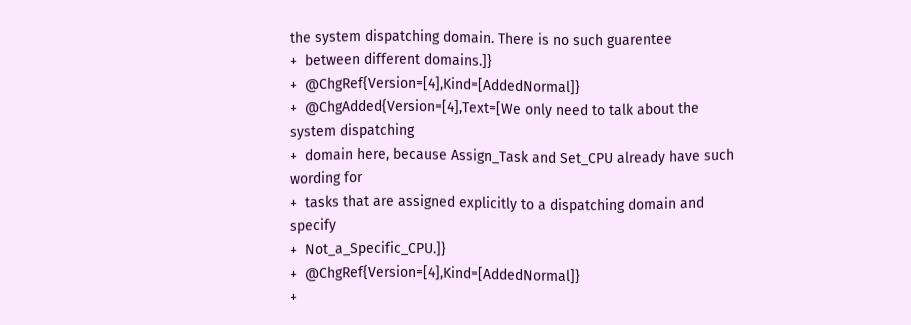the system dispatching domain. There is no such guarentee
+  between different domains.]}
+  @ChgRef{Version=[4],Kind=[AddedNormal]}
+  @ChgAdded{Version=[4],Text=[We only need to talk about the system dispatching
+  domain here, because Assign_Task and Set_CPU already have such wording for
+  tasks that are assigned explicitly to a dispatching domain and specify
+  Not_a_Specific_CPU.]}
+  @ChgRef{Version=[4],Kind=[AddedNormal]}
+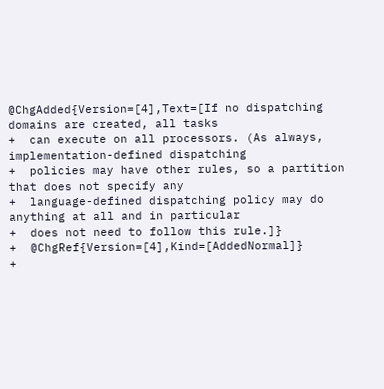@ChgAdded{Version=[4],Text=[If no dispatching domains are created, all tasks
+  can execute on all processors. (As always, implementation-defined dispatching
+  policies may have other rules, so a partition that does not specify any
+  language-defined dispatching policy may do anything at all and in particular
+  does not need to follow this rule.]}
+  @ChgRef{Version=[4],Kind=[AddedNormal]}
+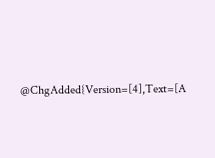@ChgAdded{Version=[4],Text=[A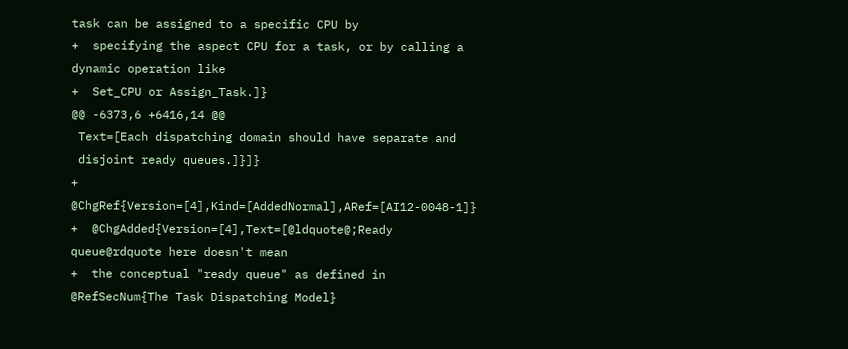task can be assigned to a specific CPU by
+  specifying the aspect CPU for a task, or by calling a dynamic operation like
+  Set_CPU or Assign_Task.]}
@@ -6373,6 +6416,14 @@
 Text=[Each dispatching domain should have separate and
 disjoint ready queues.]}]}
+  @ChgRef{Version=[4],Kind=[AddedNormal],ARef=[AI12-0048-1]}
+  @ChgAdded{Version=[4],Text=[@ldquote@;Ready queue@rdquote here doesn't mean
+  the conceptual "ready queue" as defined in @RefSecNum{The Task Dispatching Model}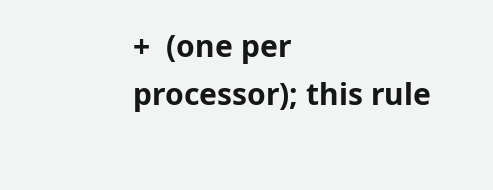+  (one per processor); this rule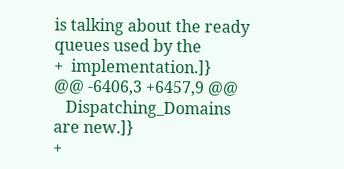is talking about the ready queues used by the
+  implementation.]}
@@ -6406,3 +6457,9 @@
   Dispatching_Domains are new.]}
+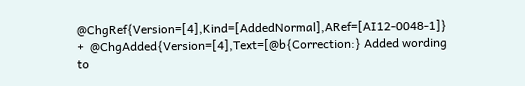@ChgRef{Version=[4],Kind=[AddedNormal],ARef=[AI12-0048-1]}
+  @ChgAdded{Version=[4],Text=[@b{Correction:} Added wording to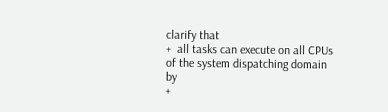clarify that
+  all tasks can execute on all CPUs of the system dispatching domain by
+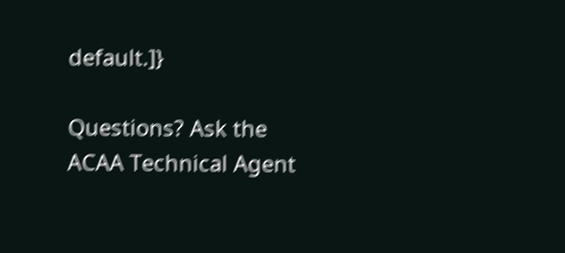default.]}

Questions? Ask the ACAA Technical Agent